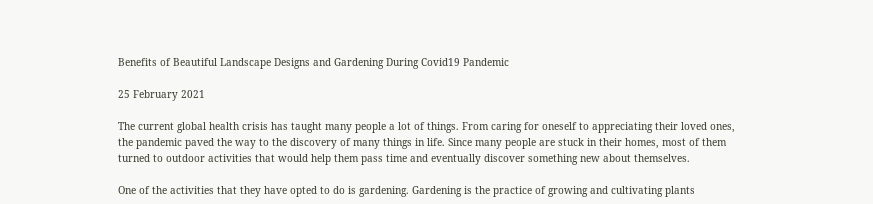Benefits of Beautiful Landscape Designs and Gardening During Covid19 Pandemic

25 February 2021

The current global health crisis has taught many people a lot of things. From caring for oneself to appreciating their loved ones, the pandemic paved the way to the discovery of many things in life. Since many people are stuck in their homes, most of them turned to outdoor activities that would help them pass time and eventually discover something new about themselves.

One of the activities that they have opted to do is gardening. Gardening is the practice of growing and cultivating plants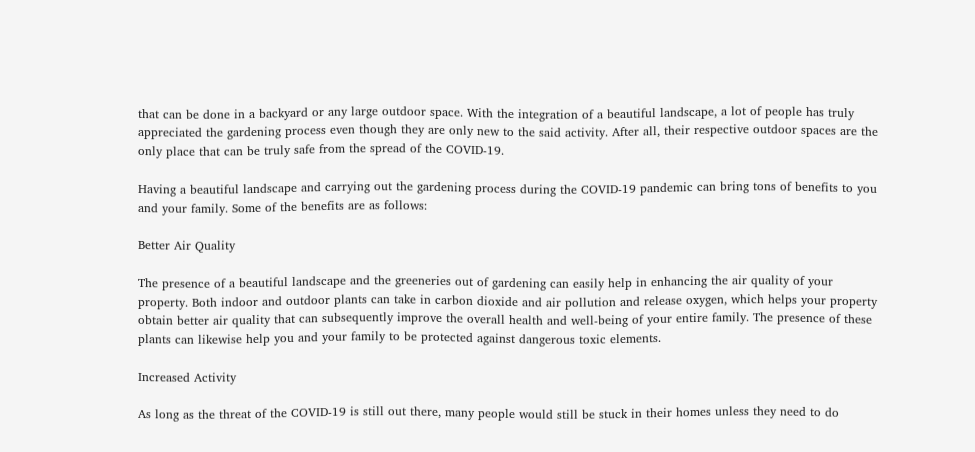that can be done in a backyard or any large outdoor space. With the integration of a beautiful landscape, a lot of people has truly appreciated the gardening process even though they are only new to the said activity. After all, their respective outdoor spaces are the only place that can be truly safe from the spread of the COVID-19.

Having a beautiful landscape and carrying out the gardening process during the COVID-19 pandemic can bring tons of benefits to you and your family. Some of the benefits are as follows:

Better Air Quality

The presence of a beautiful landscape and the greeneries out of gardening can easily help in enhancing the air quality of your property. Both indoor and outdoor plants can take in carbon dioxide and air pollution and release oxygen, which helps your property obtain better air quality that can subsequently improve the overall health and well-being of your entire family. The presence of these plants can likewise help you and your family to be protected against dangerous toxic elements.

Increased Activity

As long as the threat of the COVID-19 is still out there, many people would still be stuck in their homes unless they need to do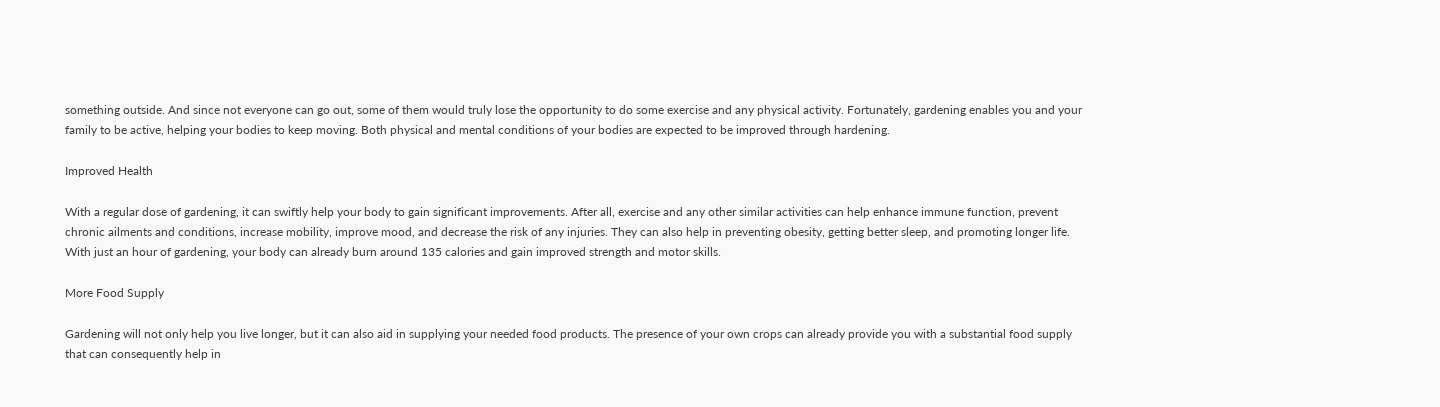something outside. And since not everyone can go out, some of them would truly lose the opportunity to do some exercise and any physical activity. Fortunately, gardening enables you and your family to be active, helping your bodies to keep moving. Both physical and mental conditions of your bodies are expected to be improved through hardening.

Improved Health

With a regular dose of gardening, it can swiftly help your body to gain significant improvements. After all, exercise and any other similar activities can help enhance immune function, prevent chronic ailments and conditions, increase mobility, improve mood, and decrease the risk of any injuries. They can also help in preventing obesity, getting better sleep, and promoting longer life. With just an hour of gardening, your body can already burn around 135 calories and gain improved strength and motor skills.

More Food Supply

Gardening will not only help you live longer, but it can also aid in supplying your needed food products. The presence of your own crops can already provide you with a substantial food supply that can consequently help in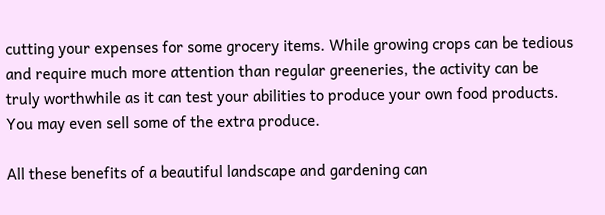cutting your expenses for some grocery items. While growing crops can be tedious and require much more attention than regular greeneries, the activity can be truly worthwhile as it can test your abilities to produce your own food products. You may even sell some of the extra produce.

All these benefits of a beautiful landscape and gardening can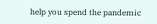help you spend the pandemic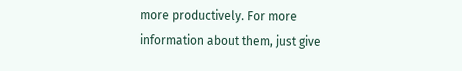more productively. For more information about them, just give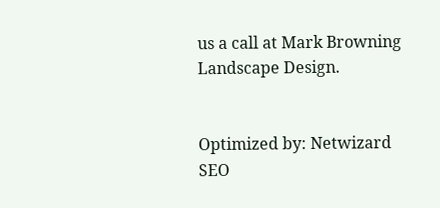us a call at Mark Browning Landscape Design.


Optimized by: Netwizard SEO